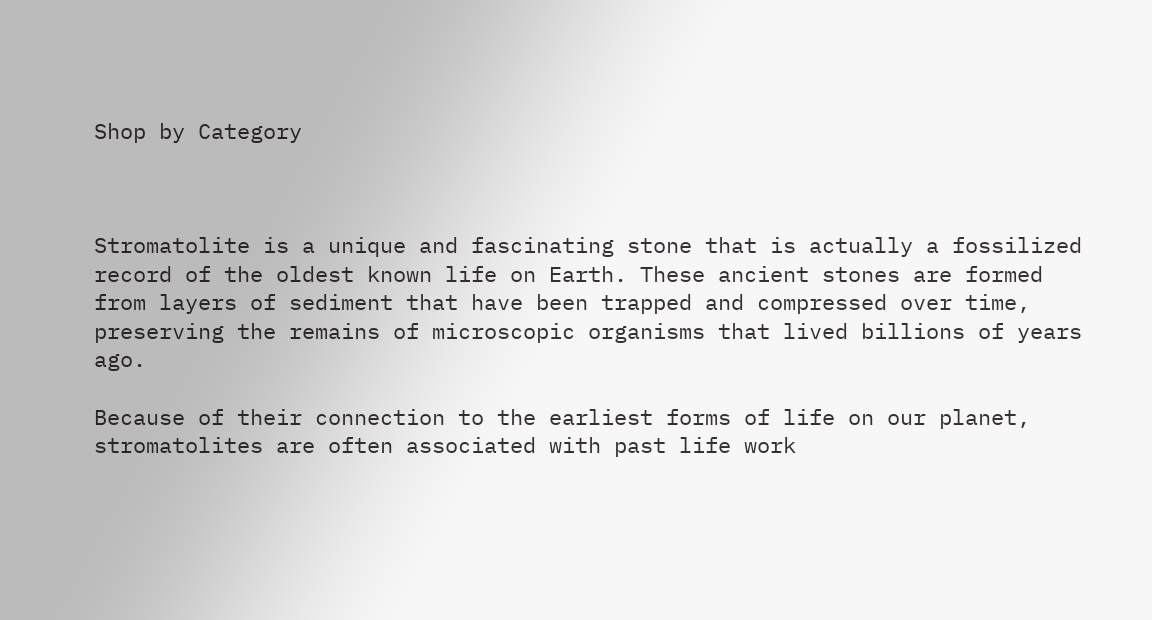Shop by Category



Stromatolite is a unique and fascinating stone that is actually a fossilized record of the oldest known life on Earth. These ancient stones are formed from layers of sediment that have been trapped and compressed over time, preserving the remains of microscopic organisms that lived billions of years ago.

Because of their connection to the earliest forms of life on our planet, stromatolites are often associated with past life work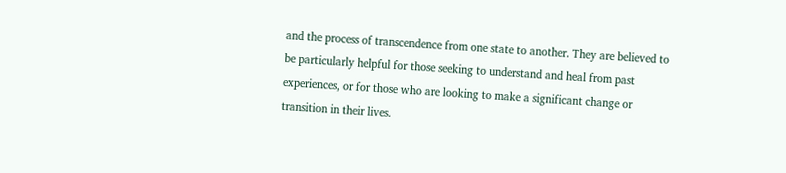and the process of transcendence from one state to another. They are believed to be particularly helpful for those seeking to understand and heal from past experiences, or for those who are looking to make a significant change or transition in their lives.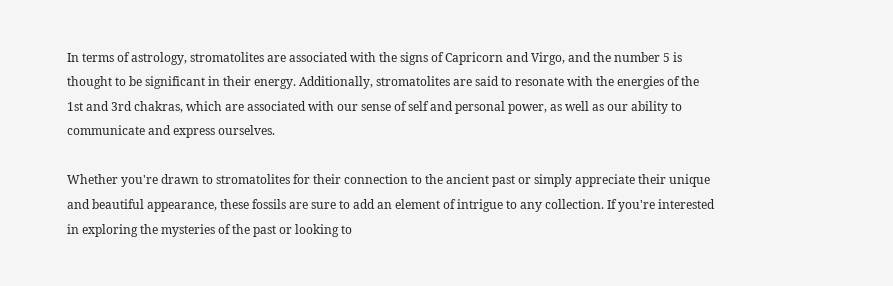In terms of astrology, stromatolites are associated with the signs of Capricorn and Virgo, and the number 5 is thought to be significant in their energy. Additionally, stromatolites are said to resonate with the energies of the 1st and 3rd chakras, which are associated with our sense of self and personal power, as well as our ability to communicate and express ourselves.

Whether you're drawn to stromatolites for their connection to the ancient past or simply appreciate their unique and beautiful appearance, these fossils are sure to add an element of intrigue to any collection. If you're interested in exploring the mysteries of the past or looking to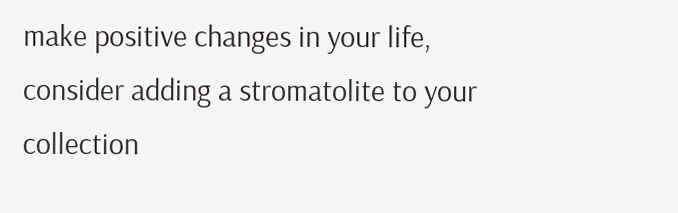make positive changes in your life, consider adding a stromatolite to your collection